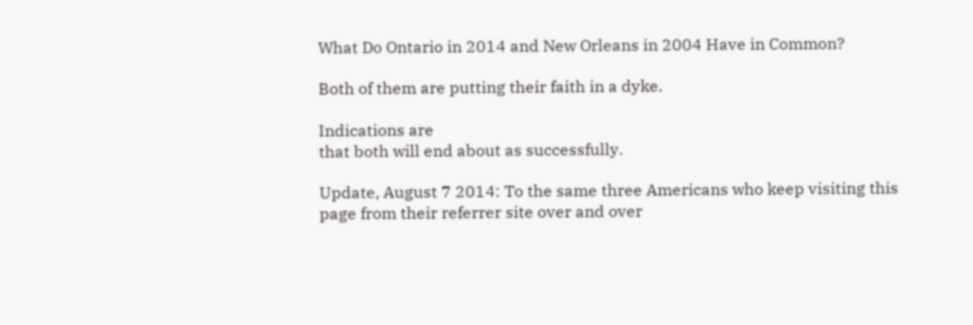What Do Ontario in 2014 and New Orleans in 2004 Have in Common?

Both of them are putting their faith in a dyke.

Indications are
that both will end about as successfully.

Update, August 7 2014: To the same three Americans who keep visiting this page from their referrer site over and over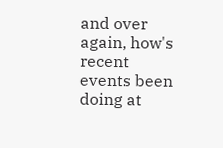and over again, how's recent events been doing at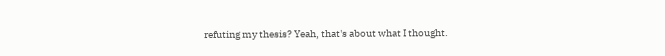refuting my thesis? Yeah, that's about what I thought.